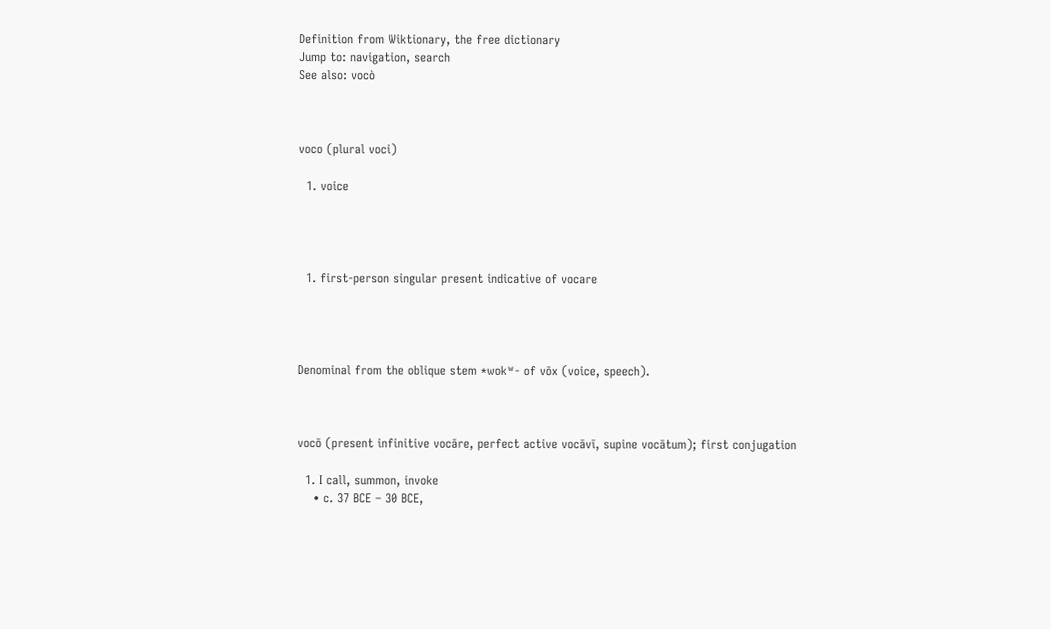Definition from Wiktionary, the free dictionary
Jump to: navigation, search
See also: vocò



voco (plural voci)

  1. voice




  1. first-person singular present indicative of vocare




Denominal from the oblique stem *wokʷ- of vōx (voice, speech).



vocō (present infinitive vocāre, perfect active vocāvī, supine vocātum); first conjugation

  1. I call, summon, invoke
    • c. 37 BCE – 30 BCE,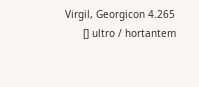Virgil, Georgicon 4.265
      [] ultro / hortantem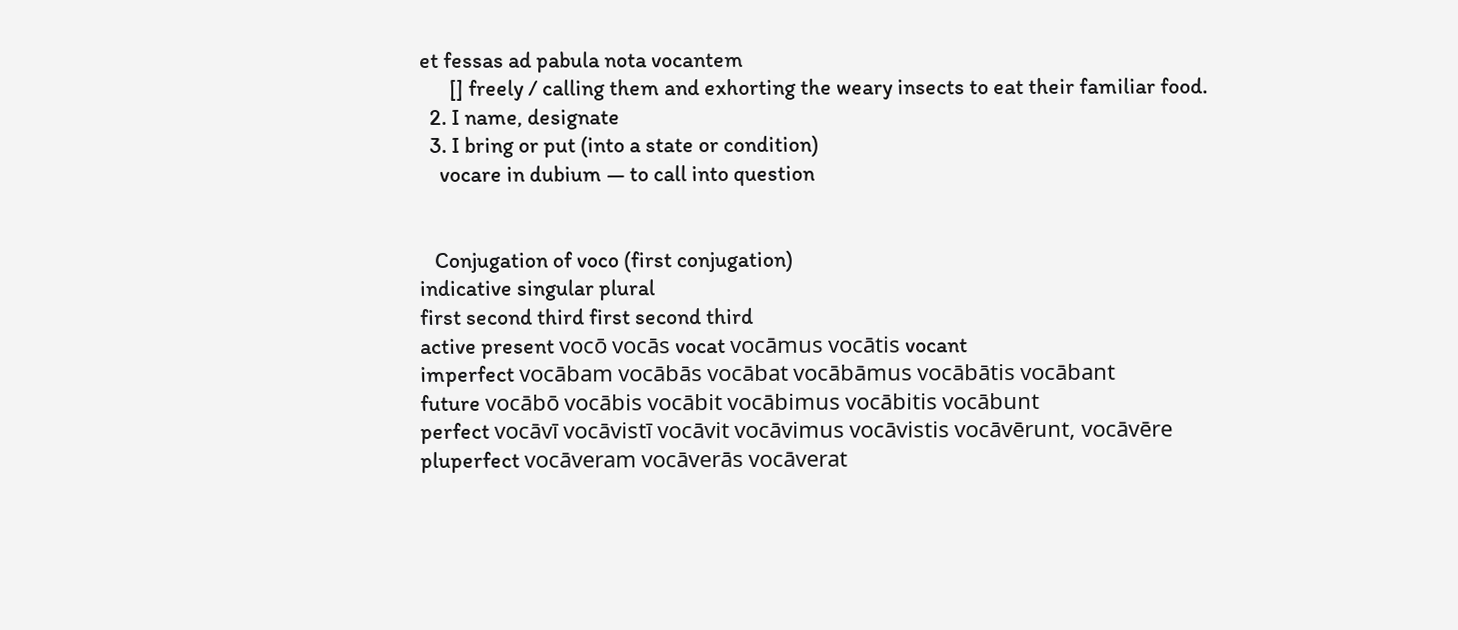et fessas ad pabula nota vocantem
      [] freely / calling them and exhorting the weary insects to eat their familiar food.
  2. I name, designate
  3. I bring or put (into a state or condition)
    vocare in dubium ― to call into question


   Conjugation of voco (first conjugation)
indicative singular plural
first second third first second third
active present vocō vocās vocat vocāmus vocātis vocant
imperfect vocābam vocābās vocābat vocābāmus vocābātis vocābant
future vocābō vocābis vocābit vocābimus vocābitis vocābunt
perfect vocāvī vocāvistī vocāvit vocāvimus vocāvistis vocāvērunt, vocāvēre
pluperfect vocāveram vocāverās vocāverat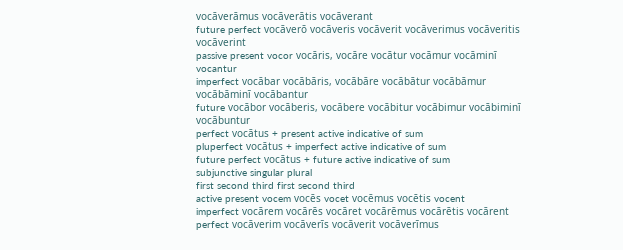vocāverāmus vocāverātis vocāverant
future perfect vocāverō vocāveris vocāverit vocāverimus vocāveritis vocāverint
passive present vocor vocāris, vocāre vocātur vocāmur vocāminī vocantur
imperfect vocābar vocābāris, vocābāre vocābātur vocābāmur vocābāminī vocābantur
future vocābor vocāberis, vocābere vocābitur vocābimur vocābiminī vocābuntur
perfect vocātus + present active indicative of sum
pluperfect vocātus + imperfect active indicative of sum
future perfect vocātus + future active indicative of sum
subjunctive singular plural
first second third first second third
active present vocem vocēs vocet vocēmus vocētis vocent
imperfect vocārem vocārēs vocāret vocārēmus vocārētis vocārent
perfect vocāverim vocāverīs vocāverit vocāverīmus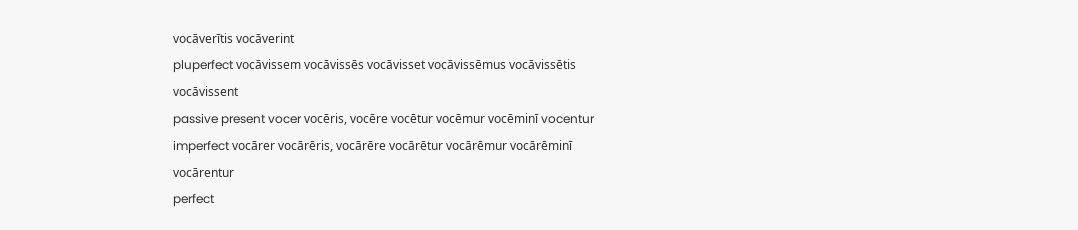vocāverītis vocāverint
pluperfect vocāvissem vocāvissēs vocāvisset vocāvissēmus vocāvissētis vocāvissent
passive present vocer vocēris, vocēre vocētur vocēmur vocēminī vocentur
imperfect vocārer vocārēris, vocārēre vocārētur vocārēmur vocārēminī vocārentur
perfect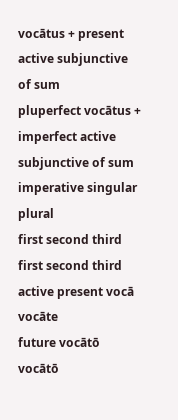vocātus + present active subjunctive of sum
pluperfect vocātus + imperfect active subjunctive of sum
imperative singular plural
first second third first second third
active present vocā vocāte
future vocātō vocātō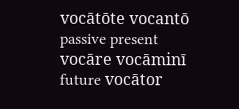vocātōte vocantō
passive present vocāre vocāminī
future vocātor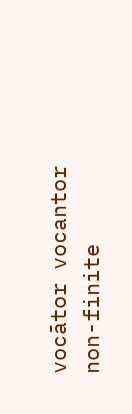vocātor vocantor
non-finite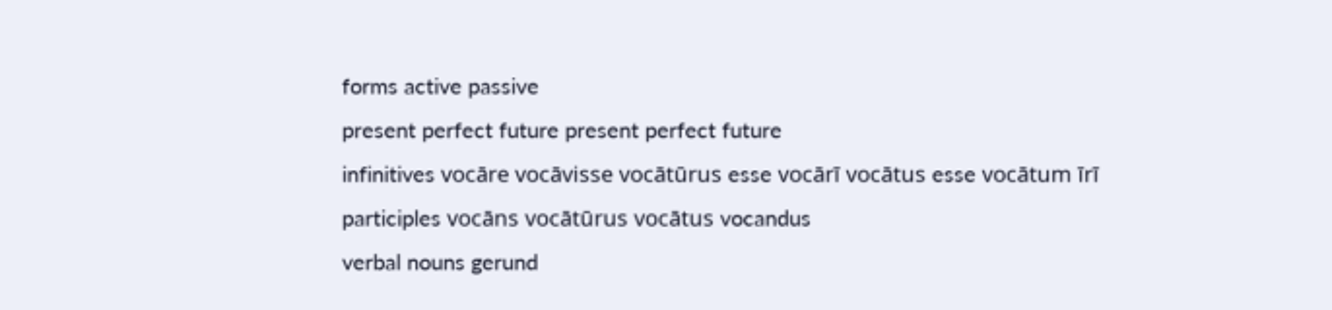forms active passive
present perfect future present perfect future
infinitives vocāre vocāvisse vocātūrus esse vocārī vocātus esse vocātum īrī
participles vocāns vocātūrus vocātus vocandus
verbal nouns gerund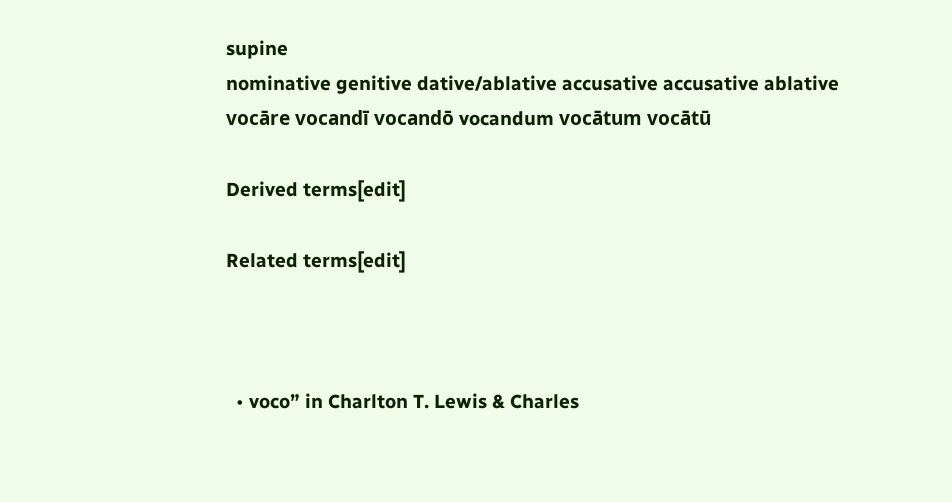supine
nominative genitive dative/ablative accusative accusative ablative
vocāre vocandī vocandō vocandum vocātum vocātū

Derived terms[edit]

Related terms[edit]



  • voco” in Charlton T. Lewis & Charles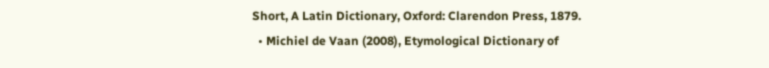Short, A Latin Dictionary, Oxford: Clarendon Press, 1879.
  • Michiel de Vaan (2008), Etymological Dictionary of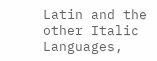Latin and the other Italic Languages,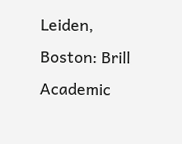Leiden, Boston: Brill Academic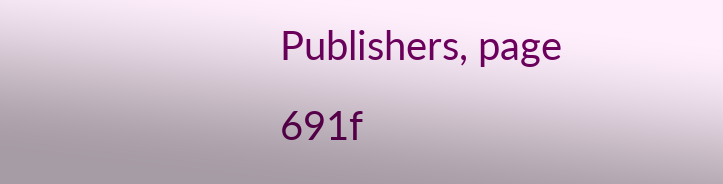Publishers, page 691f